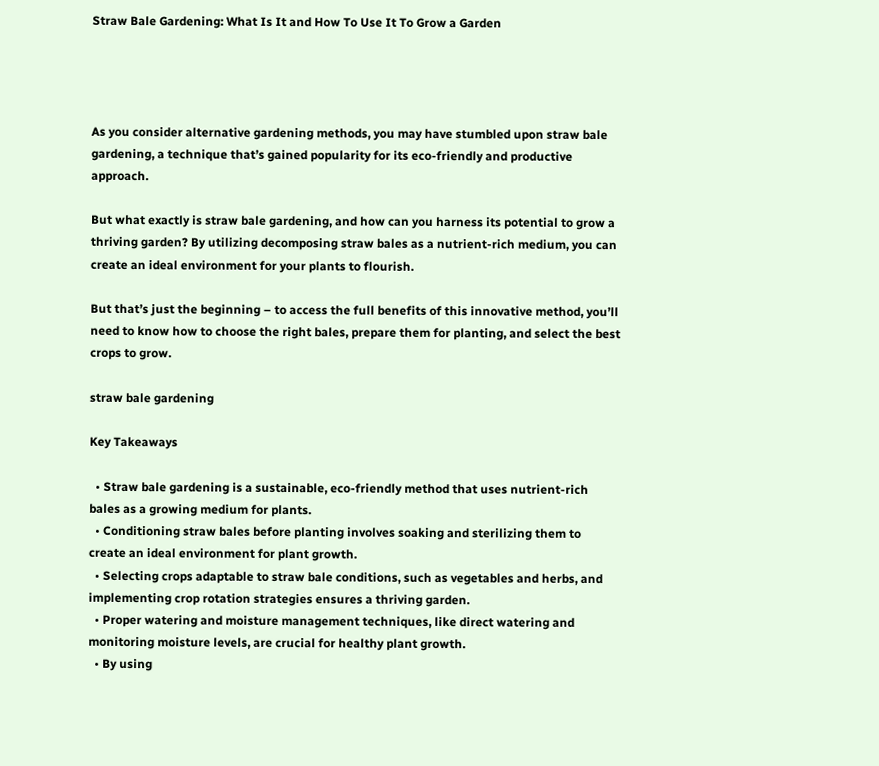Straw Bale Gardening: What Is It and How To Use It To Grow a Garden




As you consider alternative gardening methods, you may have stumbled upon straw bale gardening, a technique that’s gained popularity for its eco-friendly and productive approach.

But what exactly is straw bale gardening, and how can you harness its potential to grow a thriving garden? By utilizing decomposing straw bales as a nutrient-rich medium, you can create an ideal environment for your plants to flourish.

But that’s just the beginning – to access the full benefits of this innovative method, you’ll need to know how to choose the right bales, prepare them for planting, and select the best crops to grow.

straw bale gardening

Key Takeaways

  • Straw bale gardening is a sustainable, eco-friendly method that uses nutrient-rich bales as a growing medium for plants.
  • Conditioning straw bales before planting involves soaking and sterilizing them to create an ideal environment for plant growth.
  • Selecting crops adaptable to straw bale conditions, such as vegetables and herbs, and implementing crop rotation strategies ensures a thriving garden.
  • Proper watering and moisture management techniques, like direct watering and monitoring moisture levels, are crucial for healthy plant growth.
  • By using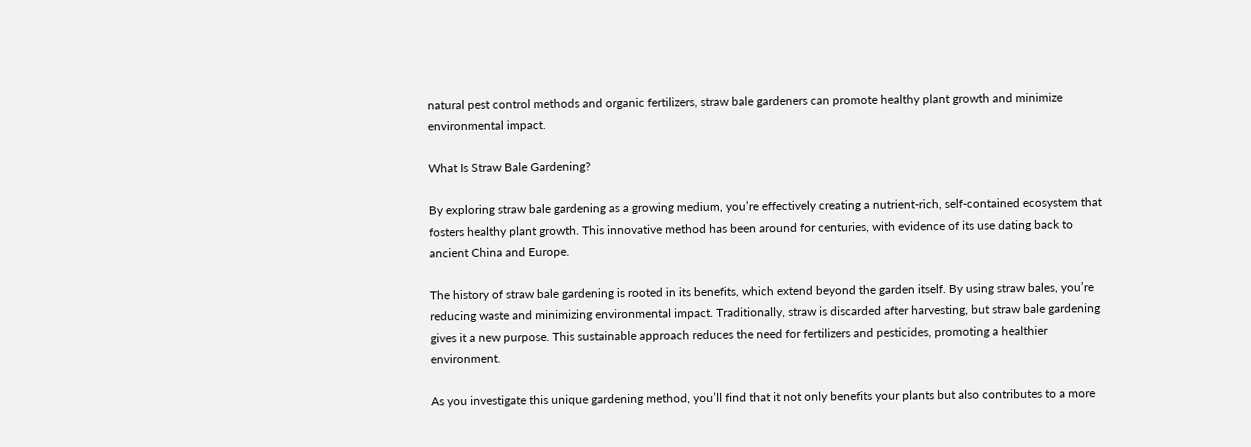natural pest control methods and organic fertilizers, straw bale gardeners can promote healthy plant growth and minimize environmental impact.

What Is Straw Bale Gardening?

By exploring straw bale gardening as a growing medium, you’re effectively creating a nutrient-rich, self-contained ecosystem that fosters healthy plant growth. This innovative method has been around for centuries, with evidence of its use dating back to ancient China and Europe.

The history of straw bale gardening is rooted in its benefits, which extend beyond the garden itself. By using straw bales, you’re reducing waste and minimizing environmental impact. Traditionally, straw is discarded after harvesting, but straw bale gardening gives it a new purpose. This sustainable approach reduces the need for fertilizers and pesticides, promoting a healthier environment.

As you investigate this unique gardening method, you’ll find that it not only benefits your plants but also contributes to a more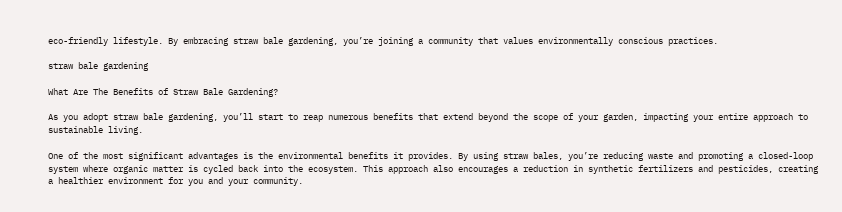eco-friendly lifestyle. By embracing straw bale gardening, you’re joining a community that values environmentally conscious practices.

straw bale gardening

What Are The Benefits of Straw Bale Gardening?

As you adopt straw bale gardening, you’ll start to reap numerous benefits that extend beyond the scope of your garden, impacting your entire approach to sustainable living.

One of the most significant advantages is the environmental benefits it provides. By using straw bales, you’re reducing waste and promoting a closed-loop system where organic matter is cycled back into the ecosystem. This approach also encourages a reduction in synthetic fertilizers and pesticides, creating a healthier environment for you and your community.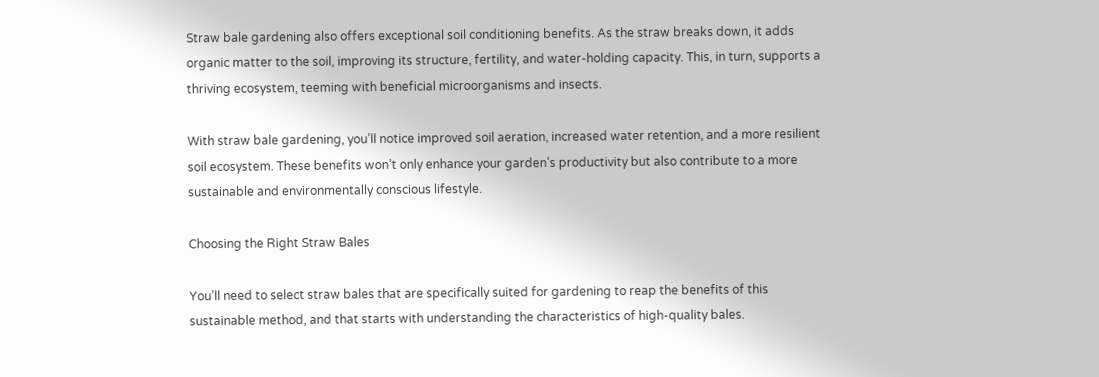Straw bale gardening also offers exceptional soil conditioning benefits. As the straw breaks down, it adds organic matter to the soil, improving its structure, fertility, and water-holding capacity. This, in turn, supports a thriving ecosystem, teeming with beneficial microorganisms and insects.

With straw bale gardening, you’ll notice improved soil aeration, increased water retention, and a more resilient soil ecosystem. These benefits won’t only enhance your garden’s productivity but also contribute to a more sustainable and environmentally conscious lifestyle.

Choosing the Right Straw Bales

You’ll need to select straw bales that are specifically suited for gardening to reap the benefits of this sustainable method, and that starts with understanding the characteristics of high-quality bales.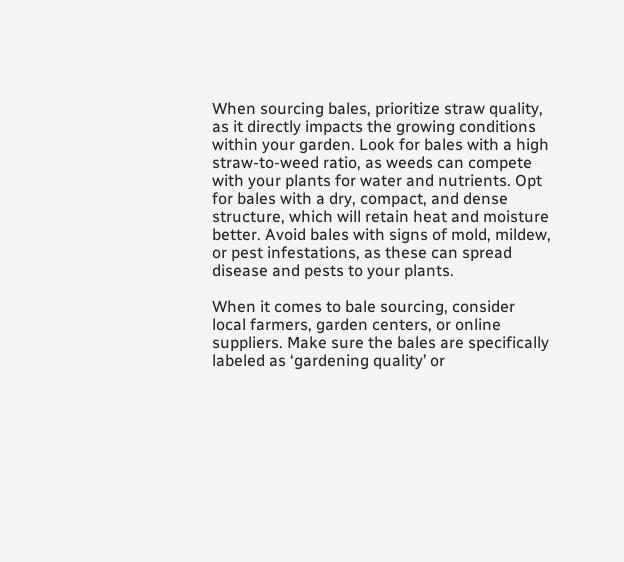When sourcing bales, prioritize straw quality, as it directly impacts the growing conditions within your garden. Look for bales with a high straw-to-weed ratio, as weeds can compete with your plants for water and nutrients. Opt for bales with a dry, compact, and dense structure, which will retain heat and moisture better. Avoid bales with signs of mold, mildew, or pest infestations, as these can spread disease and pests to your plants.

When it comes to bale sourcing, consider local farmers, garden centers, or online suppliers. Make sure the bales are specifically labeled as ‘gardening quality’ or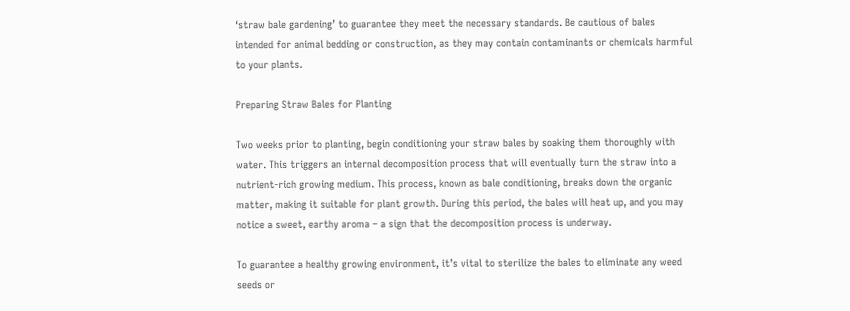‘straw bale gardening’ to guarantee they meet the necessary standards. Be cautious of bales intended for animal bedding or construction, as they may contain contaminants or chemicals harmful to your plants.

Preparing Straw Bales for Planting

Two weeks prior to planting, begin conditioning your straw bales by soaking them thoroughly with water. This triggers an internal decomposition process that will eventually turn the straw into a nutrient-rich growing medium. This process, known as bale conditioning, breaks down the organic matter, making it suitable for plant growth. During this period, the bales will heat up, and you may notice a sweet, earthy aroma – a sign that the decomposition process is underway.

To guarantee a healthy growing environment, it’s vital to sterilize the bales to eliminate any weed seeds or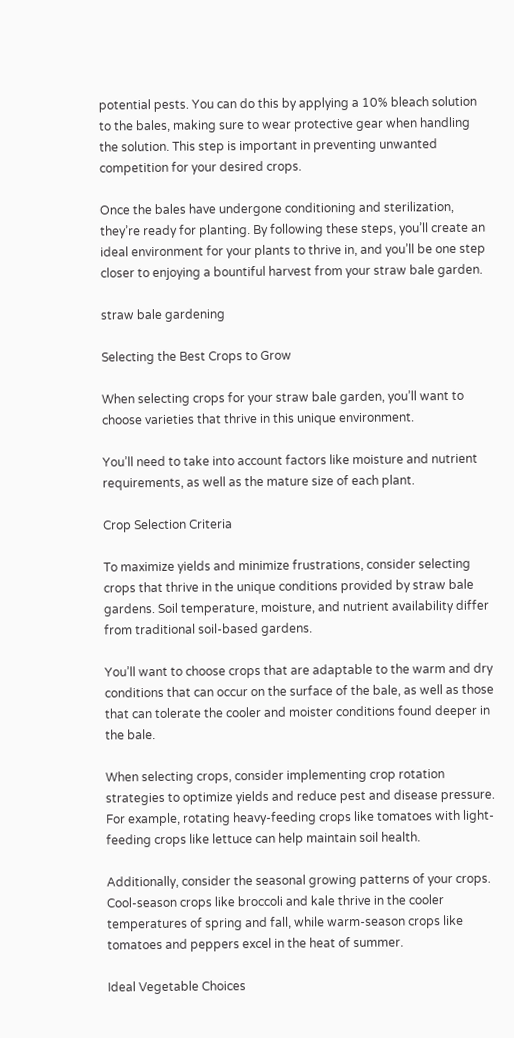potential pests. You can do this by applying a 10% bleach solution to the bales, making sure to wear protective gear when handling the solution. This step is important in preventing unwanted competition for your desired crops.

Once the bales have undergone conditioning and sterilization, they’re ready for planting. By following these steps, you’ll create an ideal environment for your plants to thrive in, and you’ll be one step closer to enjoying a bountiful harvest from your straw bale garden.

straw bale gardening

Selecting the Best Crops to Grow

When selecting crops for your straw bale garden, you’ll want to choose varieties that thrive in this unique environment.

You’ll need to take into account factors like moisture and nutrient requirements, as well as the mature size of each plant.

Crop Selection Criteria

To maximize yields and minimize frustrations, consider selecting crops that thrive in the unique conditions provided by straw bale gardens. Soil temperature, moisture, and nutrient availability differ from traditional soil-based gardens.

You’ll want to choose crops that are adaptable to the warm and dry conditions that can occur on the surface of the bale, as well as those that can tolerate the cooler and moister conditions found deeper in the bale.

When selecting crops, consider implementing crop rotation strategies to optimize yields and reduce pest and disease pressure. For example, rotating heavy-feeding crops like tomatoes with light-feeding crops like lettuce can help maintain soil health.

Additionally, consider the seasonal growing patterns of your crops. Cool-season crops like broccoli and kale thrive in the cooler temperatures of spring and fall, while warm-season crops like tomatoes and peppers excel in the heat of summer.

Ideal Vegetable Choices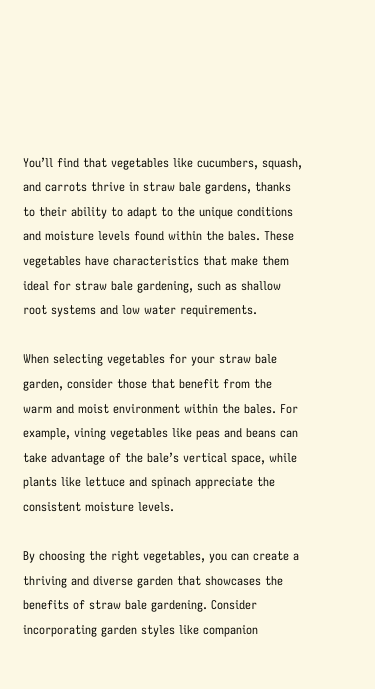You’ll find that vegetables like cucumbers, squash, and carrots thrive in straw bale gardens, thanks to their ability to adapt to the unique conditions and moisture levels found within the bales. These vegetables have characteristics that make them ideal for straw bale gardening, such as shallow root systems and low water requirements.

When selecting vegetables for your straw bale garden, consider those that benefit from the warm and moist environment within the bales. For example, vining vegetables like peas and beans can take advantage of the bale’s vertical space, while plants like lettuce and spinach appreciate the consistent moisture levels.

By choosing the right vegetables, you can create a thriving and diverse garden that showcases the benefits of straw bale gardening. Consider incorporating garden styles like companion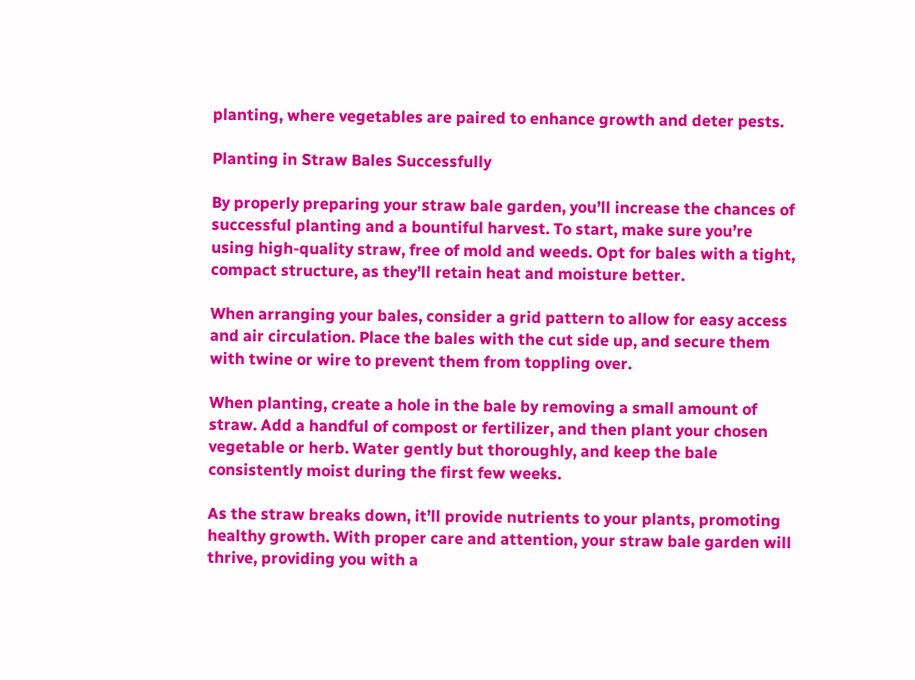planting, where vegetables are paired to enhance growth and deter pests.

Planting in Straw Bales Successfully

By properly preparing your straw bale garden, you’ll increase the chances of successful planting and a bountiful harvest. To start, make sure you’re using high-quality straw, free of mold and weeds. Opt for bales with a tight, compact structure, as they’ll retain heat and moisture better.

When arranging your bales, consider a grid pattern to allow for easy access and air circulation. Place the bales with the cut side up, and secure them with twine or wire to prevent them from toppling over.

When planting, create a hole in the bale by removing a small amount of straw. Add a handful of compost or fertilizer, and then plant your chosen vegetable or herb. Water gently but thoroughly, and keep the bale consistently moist during the first few weeks.

As the straw breaks down, it’ll provide nutrients to your plants, promoting healthy growth. With proper care and attention, your straw bale garden will thrive, providing you with a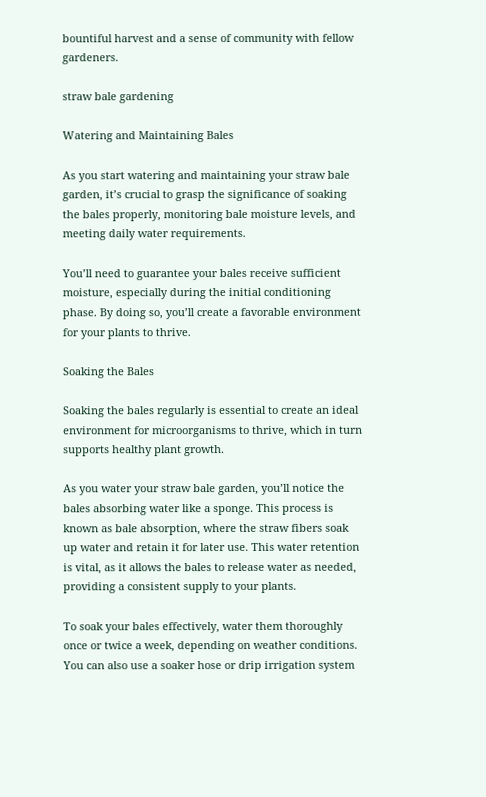bountiful harvest and a sense of community with fellow gardeners.

straw bale gardening

Watering and Maintaining Bales

As you start watering and maintaining your straw bale garden, it’s crucial to grasp the significance of soaking the bales properly, monitoring bale moisture levels, and meeting daily water requirements.

You’ll need to guarantee your bales receive sufficient moisture, especially during the initial conditioning phase. By doing so, you’ll create a favorable environment for your plants to thrive.

Soaking the Bales

Soaking the bales regularly is essential to create an ideal environment for microorganisms to thrive, which in turn supports healthy plant growth.

As you water your straw bale garden, you’ll notice the bales absorbing water like a sponge. This process is known as bale absorption, where the straw fibers soak up water and retain it for later use. This water retention is vital, as it allows the bales to release water as needed, providing a consistent supply to your plants.

To soak your bales effectively, water them thoroughly once or twice a week, depending on weather conditions. You can also use a soaker hose or drip irrigation system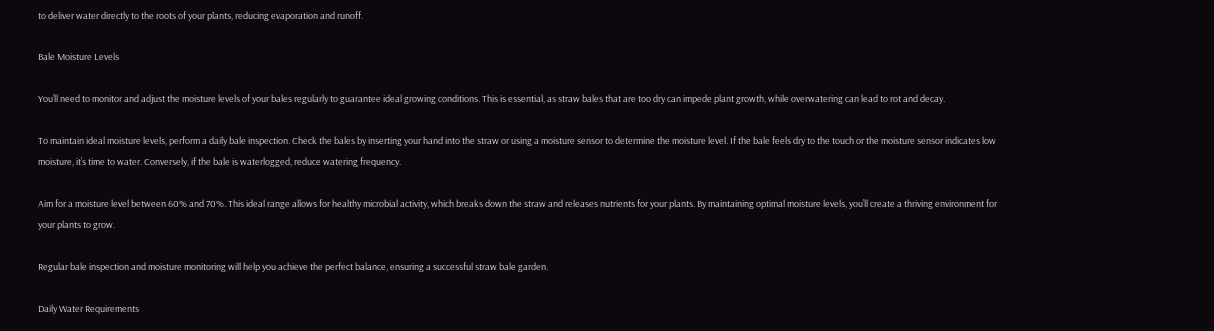to deliver water directly to the roots of your plants, reducing evaporation and runoff.

Bale Moisture Levels

You’ll need to monitor and adjust the moisture levels of your bales regularly to guarantee ideal growing conditions. This is essential, as straw bales that are too dry can impede plant growth, while overwatering can lead to rot and decay.

To maintain ideal moisture levels, perform a daily bale inspection. Check the bales by inserting your hand into the straw or using a moisture sensor to determine the moisture level. If the bale feels dry to the touch or the moisture sensor indicates low moisture, it’s time to water. Conversely, if the bale is waterlogged, reduce watering frequency.

Aim for a moisture level between 60% and 70%. This ideal range allows for healthy microbial activity, which breaks down the straw and releases nutrients for your plants. By maintaining optimal moisture levels, you’ll create a thriving environment for your plants to grow.

Regular bale inspection and moisture monitoring will help you achieve the perfect balance, ensuring a successful straw bale garden.

Daily Water Requirements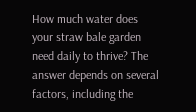How much water does your straw bale garden need daily to thrive? The answer depends on several factors, including the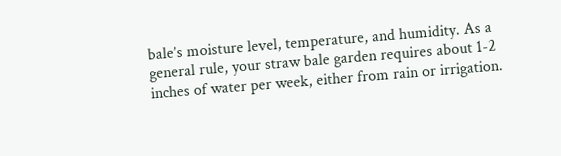bale’s moisture level, temperature, and humidity. As a general rule, your straw bale garden requires about 1-2 inches of water per week, either from rain or irrigation.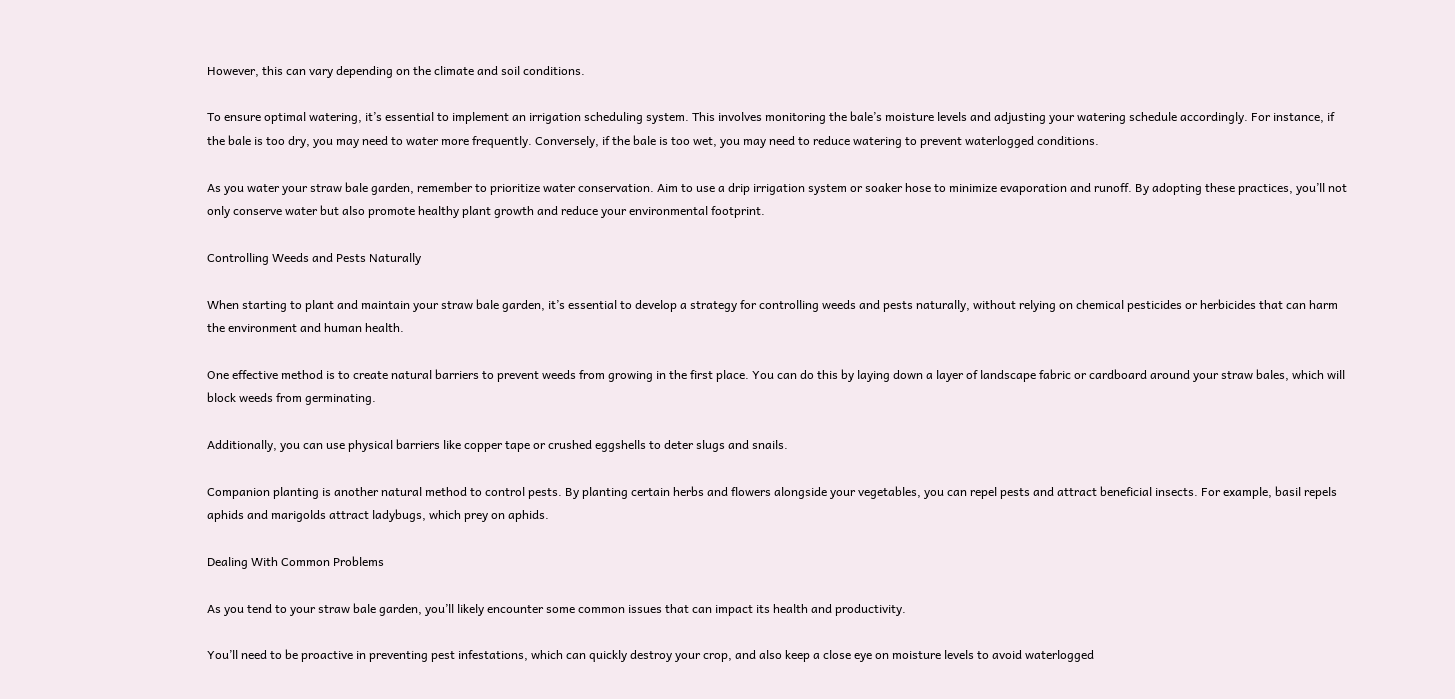However, this can vary depending on the climate and soil conditions.

To ensure optimal watering, it’s essential to implement an irrigation scheduling system. This involves monitoring the bale’s moisture levels and adjusting your watering schedule accordingly. For instance, if the bale is too dry, you may need to water more frequently. Conversely, if the bale is too wet, you may need to reduce watering to prevent waterlogged conditions.

As you water your straw bale garden, remember to prioritize water conservation. Aim to use a drip irrigation system or soaker hose to minimize evaporation and runoff. By adopting these practices, you’ll not only conserve water but also promote healthy plant growth and reduce your environmental footprint.

Controlling Weeds and Pests Naturally

When starting to plant and maintain your straw bale garden, it’s essential to develop a strategy for controlling weeds and pests naturally, without relying on chemical pesticides or herbicides that can harm the environment and human health.

One effective method is to create natural barriers to prevent weeds from growing in the first place. You can do this by laying down a layer of landscape fabric or cardboard around your straw bales, which will block weeds from germinating.

Additionally, you can use physical barriers like copper tape or crushed eggshells to deter slugs and snails.

Companion planting is another natural method to control pests. By planting certain herbs and flowers alongside your vegetables, you can repel pests and attract beneficial insects. For example, basil repels aphids and marigolds attract ladybugs, which prey on aphids.

Dealing With Common Problems

As you tend to your straw bale garden, you’ll likely encounter some common issues that can impact its health and productivity.

You’ll need to be proactive in preventing pest infestations, which can quickly destroy your crop, and also keep a close eye on moisture levels to avoid waterlogged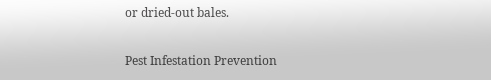or dried-out bales.

Pest Infestation Prevention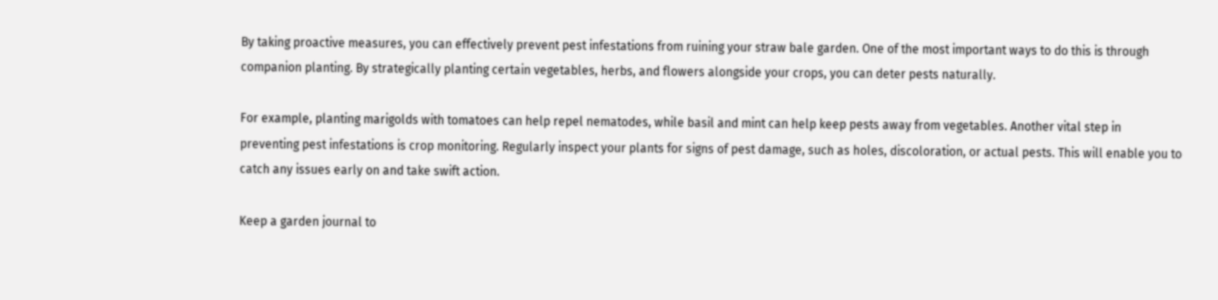By taking proactive measures, you can effectively prevent pest infestations from ruining your straw bale garden. One of the most important ways to do this is through companion planting. By strategically planting certain vegetables, herbs, and flowers alongside your crops, you can deter pests naturally.

For example, planting marigolds with tomatoes can help repel nematodes, while basil and mint can help keep pests away from vegetables. Another vital step in preventing pest infestations is crop monitoring. Regularly inspect your plants for signs of pest damage, such as holes, discoloration, or actual pests. This will enable you to catch any issues early on and take swift action.

Keep a garden journal to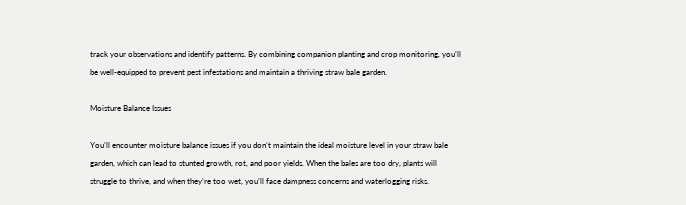track your observations and identify patterns. By combining companion planting and crop monitoring, you’ll be well-equipped to prevent pest infestations and maintain a thriving straw bale garden.

Moisture Balance Issues

You’ll encounter moisture balance issues if you don’t maintain the ideal moisture level in your straw bale garden, which can lead to stunted growth, rot, and poor yields. When the bales are too dry, plants will struggle to thrive, and when they’re too wet, you’ll face dampness concerns and waterlogging risks.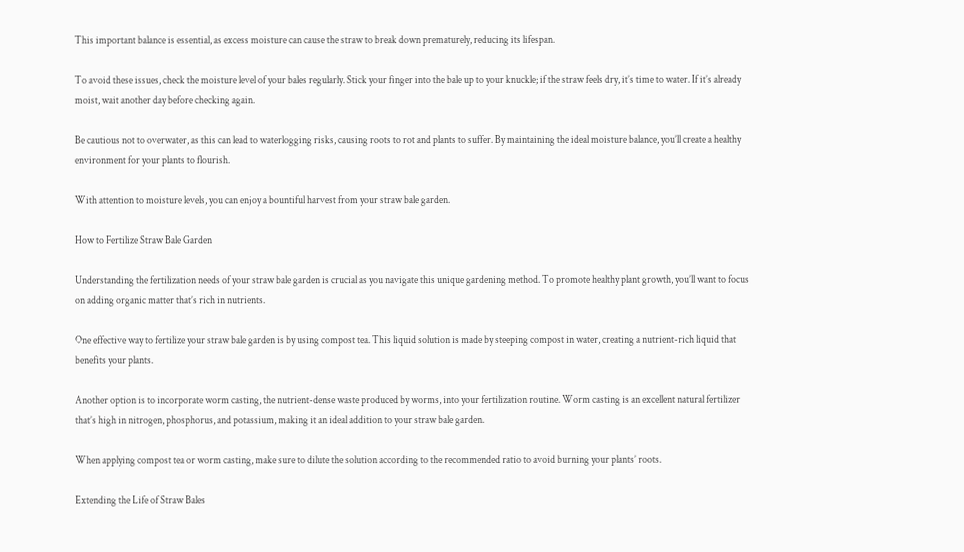This important balance is essential, as excess moisture can cause the straw to break down prematurely, reducing its lifespan.

To avoid these issues, check the moisture level of your bales regularly. Stick your finger into the bale up to your knuckle; if the straw feels dry, it’s time to water. If it’s already moist, wait another day before checking again.

Be cautious not to overwater, as this can lead to waterlogging risks, causing roots to rot and plants to suffer. By maintaining the ideal moisture balance, you’ll create a healthy environment for your plants to flourish.

With attention to moisture levels, you can enjoy a bountiful harvest from your straw bale garden.

How to Fertilize Straw Bale Garden

Understanding the fertilization needs of your straw bale garden is crucial as you navigate this unique gardening method. To promote healthy plant growth, you’ll want to focus on adding organic matter that’s rich in nutrients.

One effective way to fertilize your straw bale garden is by using compost tea. This liquid solution is made by steeping compost in water, creating a nutrient-rich liquid that benefits your plants.

Another option is to incorporate worm casting, the nutrient-dense waste produced by worms, into your fertilization routine. Worm casting is an excellent natural fertilizer that’s high in nitrogen, phosphorus, and potassium, making it an ideal addition to your straw bale garden.

When applying compost tea or worm casting, make sure to dilute the solution according to the recommended ratio to avoid burning your plants’ roots.

Extending the Life of Straw Bales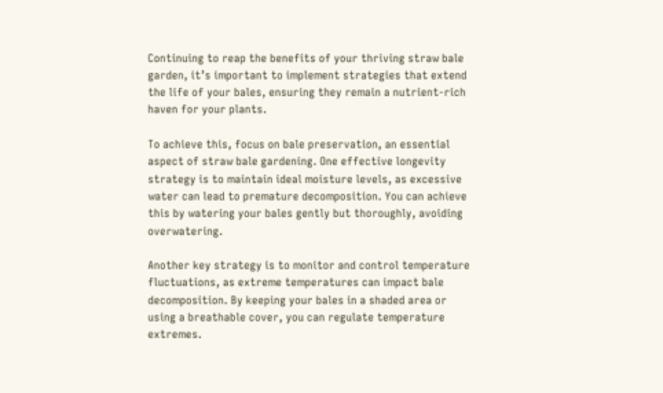Continuing to reap the benefits of your thriving straw bale garden, it’s important to implement strategies that extend the life of your bales, ensuring they remain a nutrient-rich haven for your plants.

To achieve this, focus on bale preservation, an essential aspect of straw bale gardening. One effective longevity strategy is to maintain ideal moisture levels, as excessive water can lead to premature decomposition. You can achieve this by watering your bales gently but thoroughly, avoiding overwatering.

Another key strategy is to monitor and control temperature fluctuations, as extreme temperatures can impact bale decomposition. By keeping your bales in a shaded area or using a breathable cover, you can regulate temperature extremes.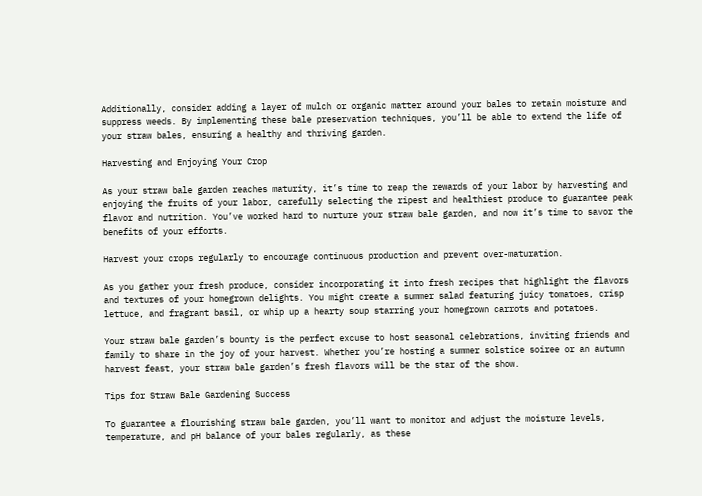Additionally, consider adding a layer of mulch or organic matter around your bales to retain moisture and suppress weeds. By implementing these bale preservation techniques, you’ll be able to extend the life of your straw bales, ensuring a healthy and thriving garden.

Harvesting and Enjoying Your Crop

As your straw bale garden reaches maturity, it’s time to reap the rewards of your labor by harvesting and enjoying the fruits of your labor, carefully selecting the ripest and healthiest produce to guarantee peak flavor and nutrition. You’ve worked hard to nurture your straw bale garden, and now it’s time to savor the benefits of your efforts.

Harvest your crops regularly to encourage continuous production and prevent over-maturation.

As you gather your fresh produce, consider incorporating it into fresh recipes that highlight the flavors and textures of your homegrown delights. You might create a summer salad featuring juicy tomatoes, crisp lettuce, and fragrant basil, or whip up a hearty soup starring your homegrown carrots and potatoes.

Your straw bale garden’s bounty is the perfect excuse to host seasonal celebrations, inviting friends and family to share in the joy of your harvest. Whether you’re hosting a summer solstice soiree or an autumn harvest feast, your straw bale garden’s fresh flavors will be the star of the show.

Tips for Straw Bale Gardening Success

To guarantee a flourishing straw bale garden, you’ll want to monitor and adjust the moisture levels, temperature, and pH balance of your bales regularly, as these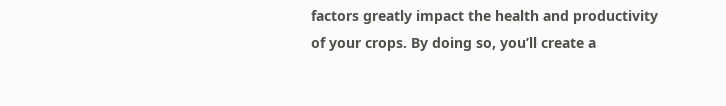factors greatly impact the health and productivity of your crops. By doing so, you’ll create a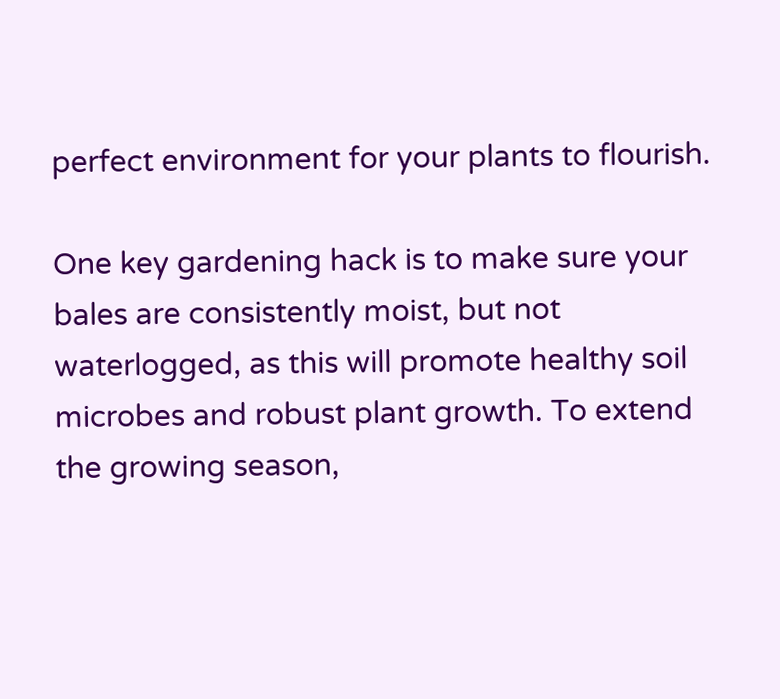perfect environment for your plants to flourish.

One key gardening hack is to make sure your bales are consistently moist, but not waterlogged, as this will promote healthy soil microbes and robust plant growth. To extend the growing season,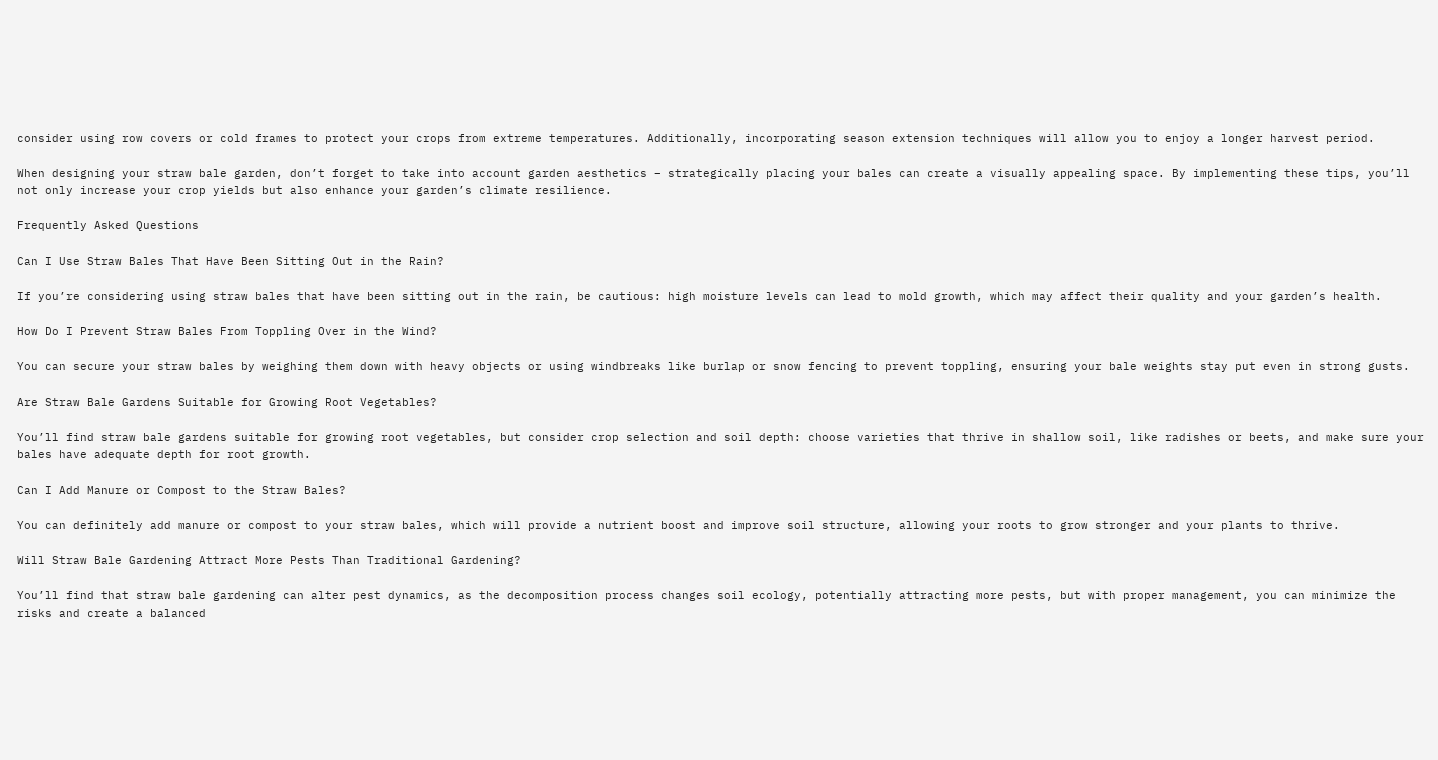consider using row covers or cold frames to protect your crops from extreme temperatures. Additionally, incorporating season extension techniques will allow you to enjoy a longer harvest period.

When designing your straw bale garden, don’t forget to take into account garden aesthetics – strategically placing your bales can create a visually appealing space. By implementing these tips, you’ll not only increase your crop yields but also enhance your garden’s climate resilience.

Frequently Asked Questions

Can I Use Straw Bales That Have Been Sitting Out in the Rain?

If you’re considering using straw bales that have been sitting out in the rain, be cautious: high moisture levels can lead to mold growth, which may affect their quality and your garden’s health.

How Do I Prevent Straw Bales From Toppling Over in the Wind?

You can secure your straw bales by weighing them down with heavy objects or using windbreaks like burlap or snow fencing to prevent toppling, ensuring your bale weights stay put even in strong gusts.

Are Straw Bale Gardens Suitable for Growing Root Vegetables?

You’ll find straw bale gardens suitable for growing root vegetables, but consider crop selection and soil depth: choose varieties that thrive in shallow soil, like radishes or beets, and make sure your bales have adequate depth for root growth.

Can I Add Manure or Compost to the Straw Bales?

You can definitely add manure or compost to your straw bales, which will provide a nutrient boost and improve soil structure, allowing your roots to grow stronger and your plants to thrive.

Will Straw Bale Gardening Attract More Pests Than Traditional Gardening?

You’ll find that straw bale gardening can alter pest dynamics, as the decomposition process changes soil ecology, potentially attracting more pests, but with proper management, you can minimize the risks and create a balanced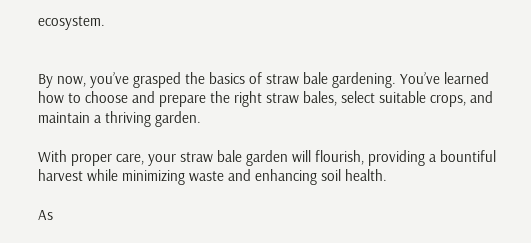ecosystem.


By now, you’ve grasped the basics of straw bale gardening. You’ve learned how to choose and prepare the right straw bales, select suitable crops, and maintain a thriving garden.

With proper care, your straw bale garden will flourish, providing a bountiful harvest while minimizing waste and enhancing soil health.

As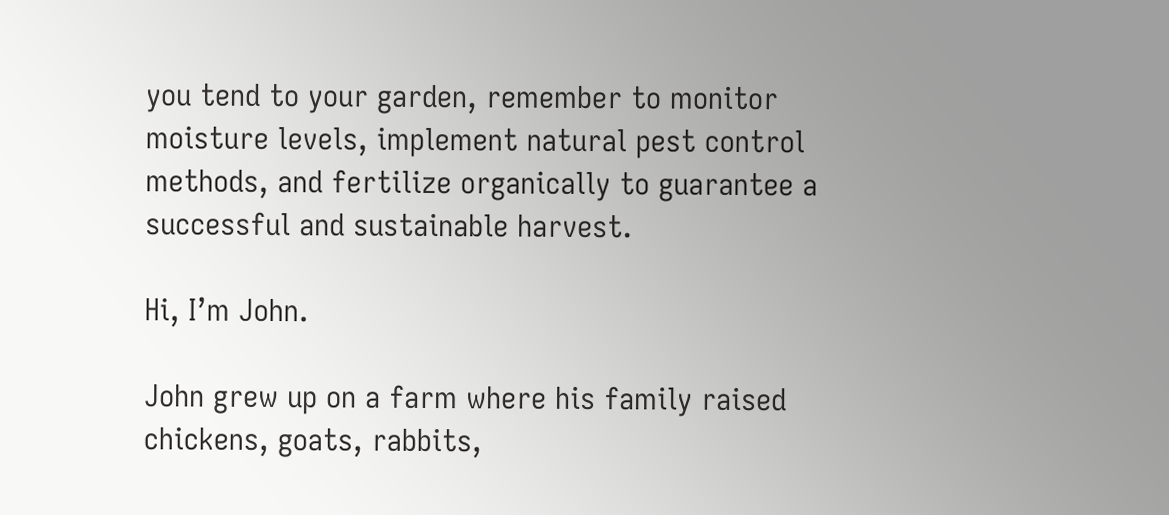you tend to your garden, remember to monitor moisture levels, implement natural pest control methods, and fertilize organically to guarantee a successful and sustainable harvest.

Hi, I’m John.

John grew up on a farm where his family raised chickens, goats, rabbits,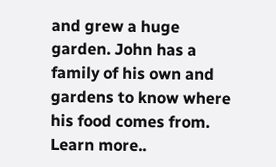and grew a huge garden. John has a family of his own and gardens to know where his food comes from. Learn more..